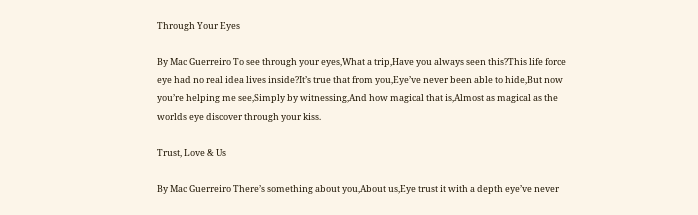Through Your Eyes

By Mac Guerreiro To see through your eyes,What a trip,Have you always seen this?This life force eye had no real idea lives inside?It’s true that from you,Eye’ve never been able to hide,But now you’re helping me see,Simply by witnessing,And how magical that is,Almost as magical as the worlds eye discover through your kiss.

Trust, Love & Us

By Mac Guerreiro There’s something about you,About us,Eye trust it with a depth eye’ve never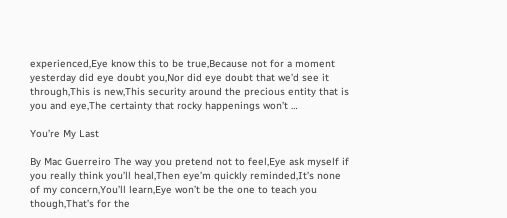experienced,Eye know this to be true,Because not for a moment yesterday did eye doubt you,Nor did eye doubt that we’d see it through,This is new,This security around the precious entity that is you and eye,The certainty that rocky happenings won’t …

You’re My Last

By Mac Guerreiro The way you pretend not to feel,Eye ask myself if you really think you’ll heal,Then eye’m quickly reminded,It’s none of my concern,You’ll learn,Eye won’t be the one to teach you though,That’s for the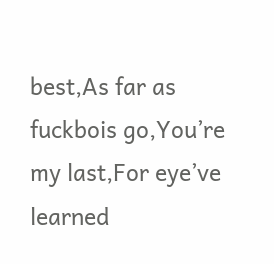best,As far as fuckbois go,You’re my last,For eye’ve learned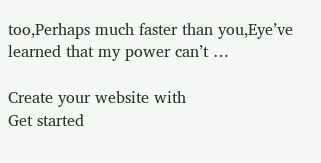too,Perhaps much faster than you,Eye’ve learned that my power can’t …

Create your website with
Get started